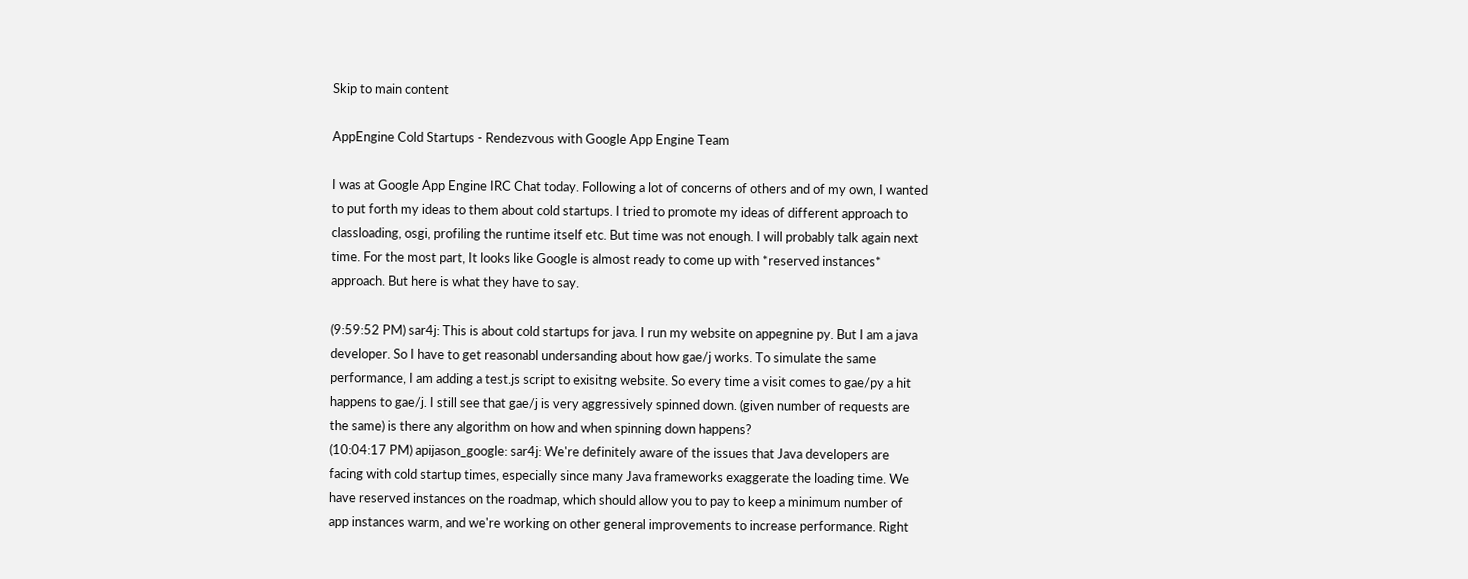Skip to main content

AppEngine Cold Startups - Rendezvous with Google App Engine Team

I was at Google App Engine IRC Chat today. Following a lot of concerns of others and of my own, I wanted to put forth my ideas to them about cold startups. I tried to promote my ideas of different approach to classloading, osgi, profiling the runtime itself etc. But time was not enough. I will probably talk again next time. For the most part, It looks like Google is almost ready to come up with *reserved instances* approach. But here is what they have to say.

(9:59:52 PM) sar4j: This is about cold startups for java. I run my website on appegnine py. But I am a java developer. So I have to get reasonabl undersanding about how gae/j works. To simulate the same performance, I am adding a test.js script to exisitng website. So every time a visit comes to gae/py a hit happens to gae/j. I still see that gae/j is very aggressively spinned down. (given number of requests are the same) is there any algorithm on how and when spinning down happens?
(10:04:17 PM) apijason_google: sar4j: We're definitely aware of the issues that Java developers are facing with cold startup times, especially since many Java frameworks exaggerate the loading time. We have reserved instances on the roadmap, which should allow you to pay to keep a minimum number of app instances warm, and we're working on other general improvements to increase performance. Right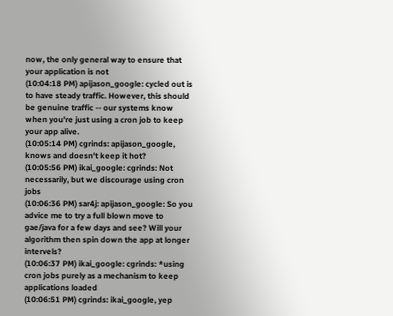now, the only general way to ensure that your application is not
(10:04:18 PM) apijason_google: cycled out is to have steady traffic. However, this should be genuine traffic -- our systems know when you're just using a cron job to keep your app alive.
(10:05:14 PM) cgrinds: apijason_google, knows and doesn't keep it hot?
(10:05:56 PM) ikai_google: cgrinds: Not necessarily, but we discourage using cron jobs
(10:06:36 PM) sar4j: apijason_google: So you advice me to try a full blown move to gae/java for a few days and see? Will your algorithm then spin down the app at longer intervels?
(10:06:37 PM) ikai_google: cgrinds: *using cron jobs purely as a mechanism to keep applications loaded
(10:06:51 PM) cgrinds: ikai_google, yep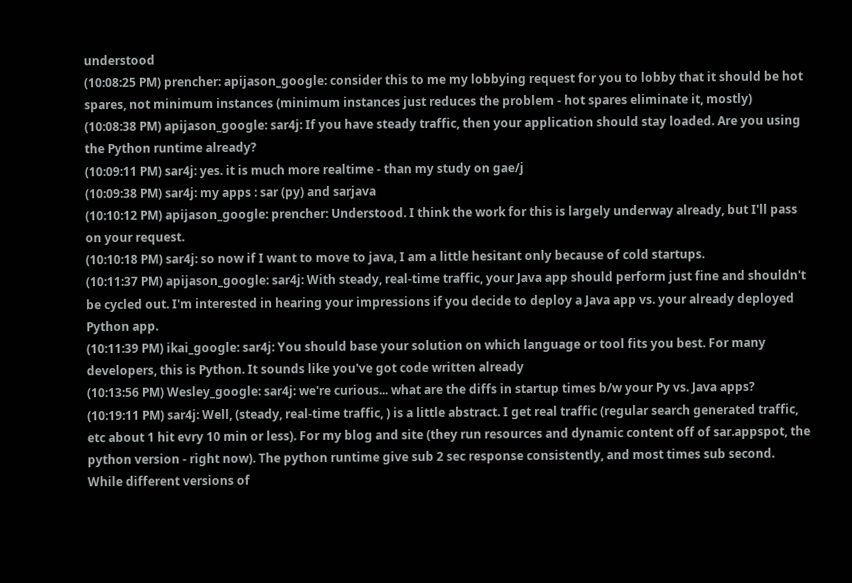understood
(10:08:25 PM) prencher: apijason_google: consider this to me my lobbying request for you to lobby that it should be hot spares, not minimum instances (minimum instances just reduces the problem - hot spares eliminate it, mostly)
(10:08:38 PM) apijason_google: sar4j: If you have steady traffic, then your application should stay loaded. Are you using the Python runtime already?
(10:09:11 PM) sar4j: yes. it is much more realtime - than my study on gae/j
(10:09:38 PM) sar4j: my apps : sar (py) and sarjava
(10:10:12 PM) apijason_google: prencher: Understood. I think the work for this is largely underway already, but I'll pass on your request.
(10:10:18 PM) sar4j: so now if I want to move to java, I am a little hesitant only because of cold startups.
(10:11:37 PM) apijason_google: sar4j: With steady, real-time traffic, your Java app should perform just fine and shouldn't be cycled out. I'm interested in hearing your impressions if you decide to deploy a Java app vs. your already deployed Python app.
(10:11:39 PM) ikai_google: sar4j: You should base your solution on which language or tool fits you best. For many developers, this is Python. It sounds like you've got code written already
(10:13:56 PM) Wesley_google: sar4j: we're curious... what are the diffs in startup times b/w your Py vs. Java apps?
(10:19:11 PM) sar4j: Well, (steady, real-time traffic, ) is a little abstract. I get real traffic (regular search generated traffic, etc about 1 hit evry 10 min or less). For my blog and site (they run resources and dynamic content off of sar.appspot, the python version - right now). The python runtime give sub 2 sec response consistently, and most times sub second. While different versions of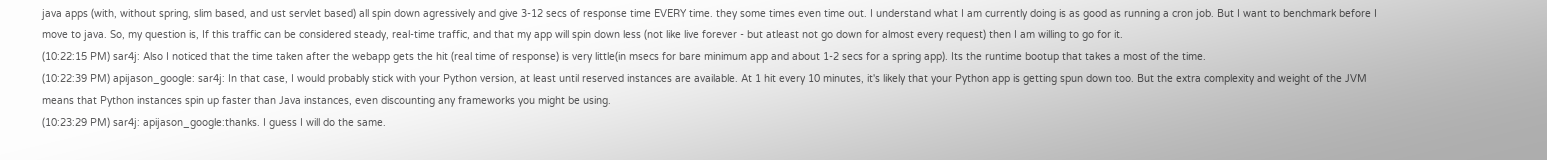java apps (with, without spring, slim based, and ust servlet based) all spin down agressively and give 3-12 secs of response time EVERY time. they some times even time out. I understand what I am currently doing is as good as running a cron job. But I want to benchmark before I move to java. So, my question is, If this traffic can be considered steady, real-time traffic, and that my app will spin down less (not like live forever - but atleast not go down for almost every request) then I am willing to go for it.
(10:22:15 PM) sar4j: Also I noticed that the time taken after the webapp gets the hit (real time of response) is very little(in msecs for bare minimum app and about 1-2 secs for a spring app). Its the runtime bootup that takes a most of the time.
(10:22:39 PM) apijason_google: sar4j: In that case, I would probably stick with your Python version, at least until reserved instances are available. At 1 hit every 10 minutes, it's likely that your Python app is getting spun down too. But the extra complexity and weight of the JVM means that Python instances spin up faster than Java instances, even discounting any frameworks you might be using.
(10:23:29 PM) sar4j: apijason_google:thanks. I guess I will do the same.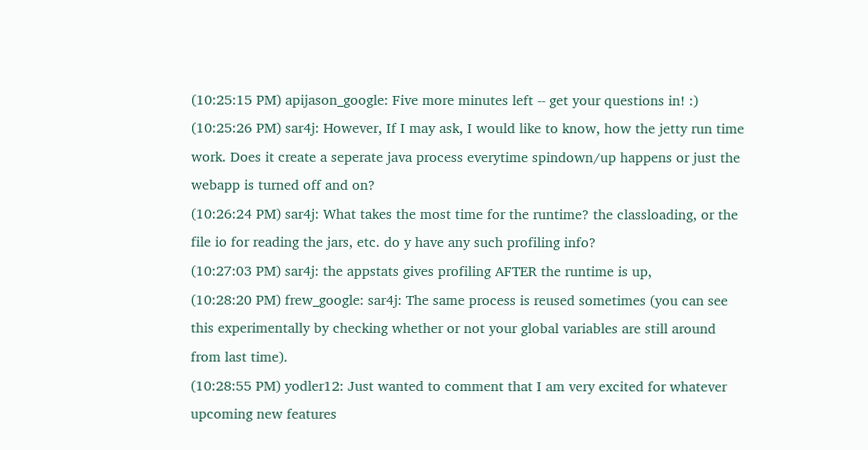(10:25:15 PM) apijason_google: Five more minutes left -- get your questions in! :)
(10:25:26 PM) sar4j: However, If I may ask, I would like to know, how the jetty run time work. Does it create a seperate java process everytime spindown/up happens or just the webapp is turned off and on?
(10:26:24 PM) sar4j: What takes the most time for the runtime? the classloading, or the file io for reading the jars, etc. do y have any such profiling info?
(10:27:03 PM) sar4j: the appstats gives profiling AFTER the runtime is up,
(10:28:20 PM) frew_google: sar4j: The same process is reused sometimes (you can see this experimentally by checking whether or not your global variables are still around from last time).
(10:28:55 PM) yodler12: Just wanted to comment that I am very excited for whatever upcoming new features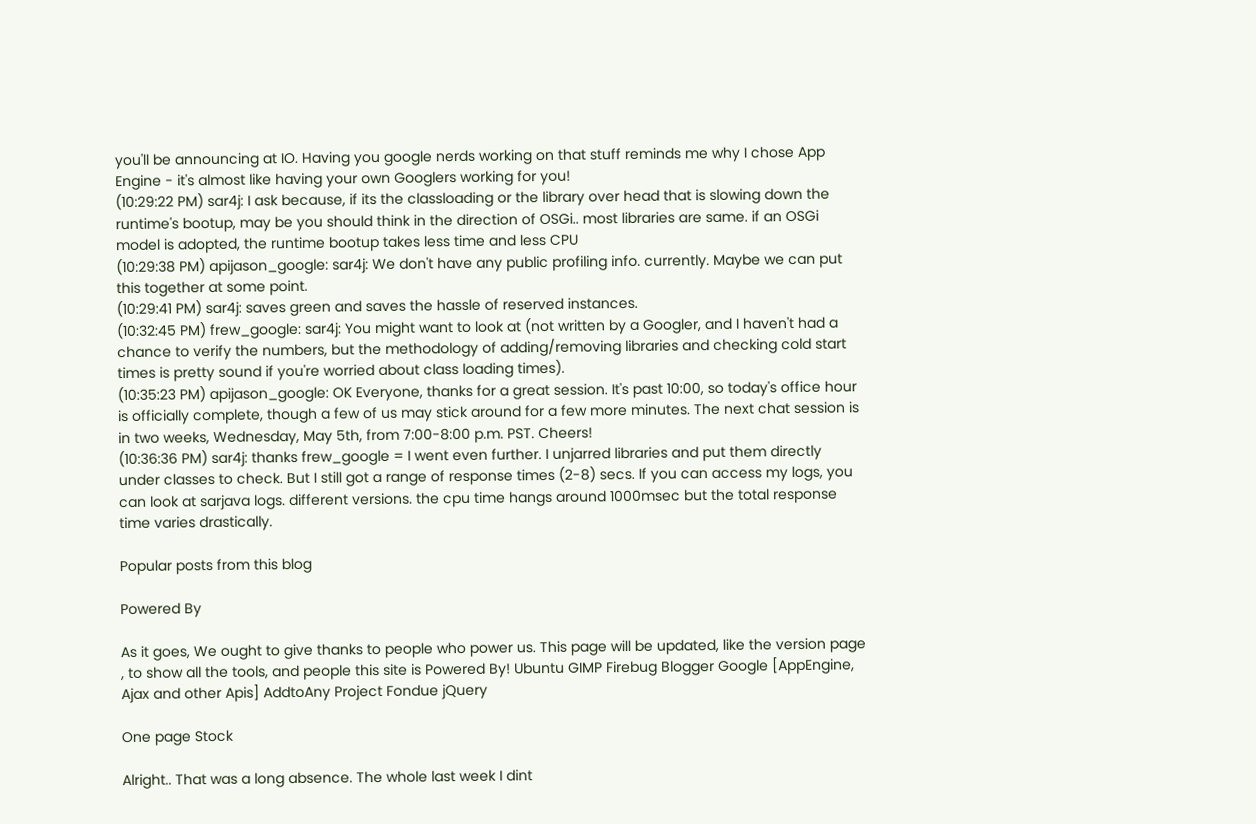you'll be announcing at IO. Having you google nerds working on that stuff reminds me why I chose App Engine - it's almost like having your own Googlers working for you!
(10:29:22 PM) sar4j: I ask because, if its the classloading or the library over head that is slowing down the runtime's bootup, may be you should think in the direction of OSGi.. most libraries are same. if an OSGi model is adopted, the runtime bootup takes less time and less CPU
(10:29:38 PM) apijason_google: sar4j: We don't have any public profiling info. currently. Maybe we can put this together at some point.
(10:29:41 PM) sar4j: saves green and saves the hassle of reserved instances.
(10:32:45 PM) frew_google: sar4j: You might want to look at (not written by a Googler, and I haven't had a chance to verify the numbers, but the methodology of adding/removing libraries and checking cold start times is pretty sound if you're worried about class loading times).
(10:35:23 PM) apijason_google: OK Everyone, thanks for a great session. It's past 10:00, so today's office hour is officially complete, though a few of us may stick around for a few more minutes. The next chat session is in two weeks, Wednesday, May 5th, from 7:00-8:00 p.m. PST. Cheers!
(10:36:36 PM) sar4j: thanks frew_google = I went even further. I unjarred libraries and put them directly under classes to check. But I still got a range of response times (2-8) secs. If you can access my logs, you can look at sarjava logs. different versions. the cpu time hangs around 1000msec but the total response time varies drastically.

Popular posts from this blog

Powered By

As it goes, We ought to give thanks to people who power us. This page will be updated, like the version page , to show all the tools, and people this site is Powered By! Ubuntu GIMP Firebug Blogger Google [AppEngine, Ajax and other Apis] AddtoAny Project Fondue jQuery

One page Stock

Alright.. That was a long absence. The whole last week I dint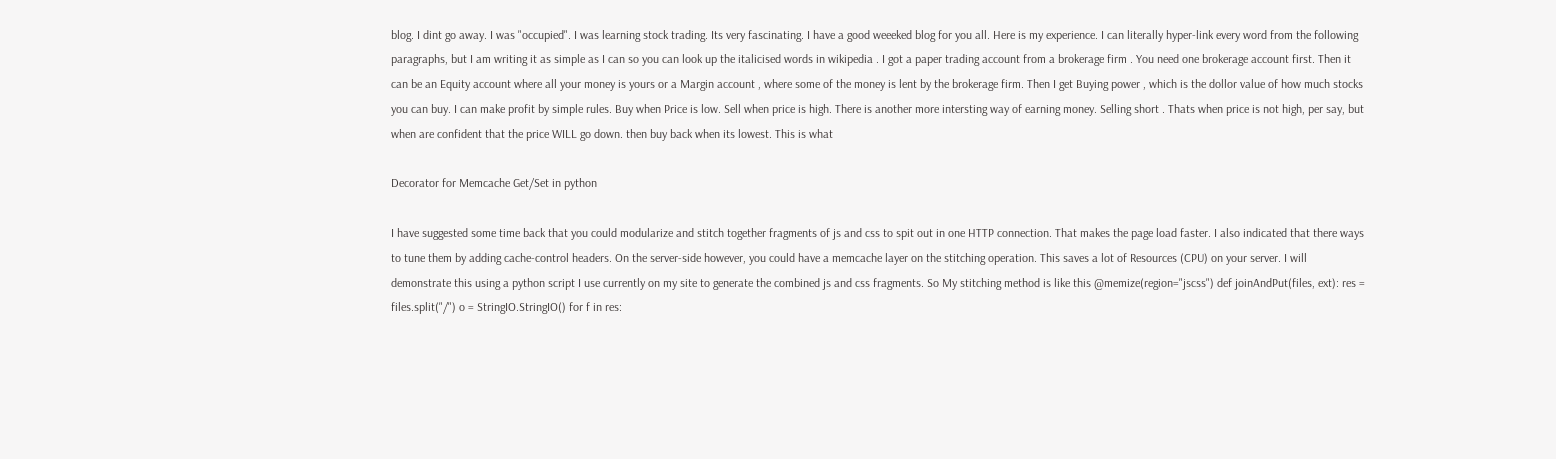blog. I dint go away. I was "occupied". I was learning stock trading. Its very fascinating. I have a good weeeked blog for you all. Here is my experience. I can literally hyper-link every word from the following paragraphs, but I am writing it as simple as I can so you can look up the italicised words in wikipedia . I got a paper trading account from a brokerage firm . You need one brokerage account first. Then it can be an Equity account where all your money is yours or a Margin account , where some of the money is lent by the brokerage firm. Then I get Buying power , which is the dollor value of how much stocks you can buy. I can make profit by simple rules. Buy when Price is low. Sell when price is high. There is another more intersting way of earning money. Selling short . Thats when price is not high, per say, but when are confident that the price WILL go down. then buy back when its lowest. This is what

Decorator for Memcache Get/Set in python

I have suggested some time back that you could modularize and stitch together fragments of js and css to spit out in one HTTP connection. That makes the page load faster. I also indicated that there ways to tune them by adding cache-control headers. On the server-side however, you could have a memcache layer on the stitching operation. This saves a lot of Resources (CPU) on your server. I will demonstrate this using a python script I use currently on my site to generate the combined js and css fragments. So My stitching method is like this @memize(region="jscss") def joinAndPut(files, ext): res = files.split("/") o = StringIO.StringIO() for f in res: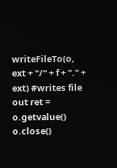writeFileTo(o, ext + "/" + f + "." + ext) #writes file out ret = o.getvalue() o.close()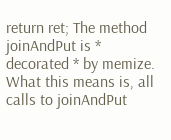return ret; The method joinAndPut is * decorated * by memize. What this means is, all calls to joinAndPut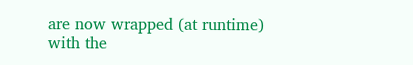are now wrapped (at runtime) with the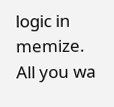logic in memize. All you wa